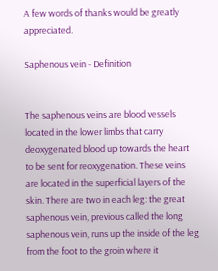A few words of thanks would be greatly appreciated.

Saphenous vein - Definition


The saphenous veins are blood vessels located in the lower limbs that carry deoxygenated blood up towards the heart to be sent for reoxygenation. These veins are located in the superficial layers of the skin. There are two in each leg: the great saphenous vein, previous called the long saphenous vein, runs up the inside of the leg from the foot to the groin where it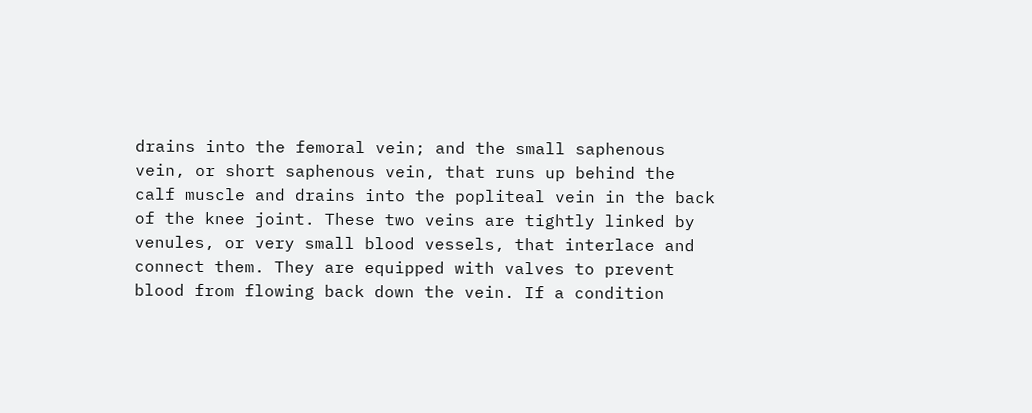drains into the femoral vein; and the small saphenous vein, or short saphenous vein, that runs up behind the calf muscle and drains into the popliteal vein in the back of the knee joint. These two veins are tightly linked by venules, or very small blood vessels, that interlace and connect them. They are equipped with valves to prevent blood from flowing back down the vein. If a condition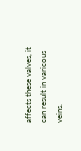affects these valves, it can result in varicous veins.